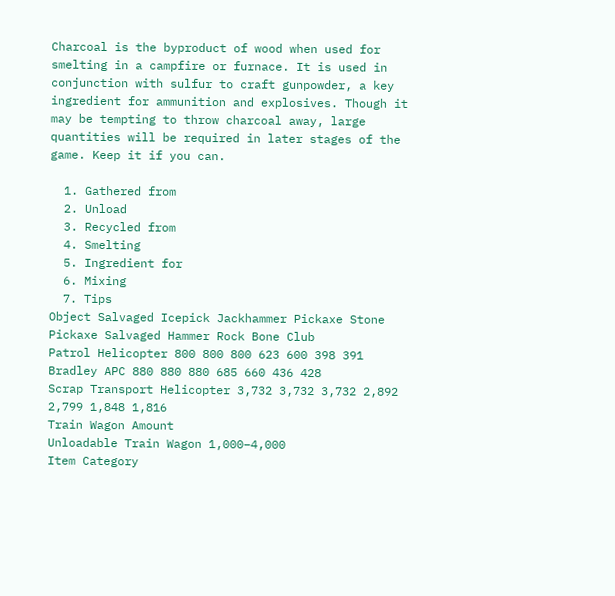Charcoal is the byproduct of wood when used for smelting in a campfire or furnace. It is used in conjunction with sulfur to craft gunpowder, a key ingredient for ammunition and explosives. Though it may be tempting to throw charcoal away, large quantities will be required in later stages of the game. Keep it if you can.

  1. Gathered from
  2. Unload
  3. Recycled from
  4. Smelting
  5. Ingredient for
  6. Mixing
  7. Tips
Object Salvaged Icepick Jackhammer Pickaxe Stone Pickaxe Salvaged Hammer Rock Bone Club
Patrol Helicopter 800 800 800 623 600 398 391
Bradley APC 880 880 880 685 660 436 428
Scrap Transport Helicopter 3,732 3,732 3,732 2,892 2,799 1,848 1,816
Train Wagon Amount
Unloadable Train Wagon 1,000–4,000
Item Category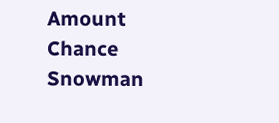Amount Chance
Snowman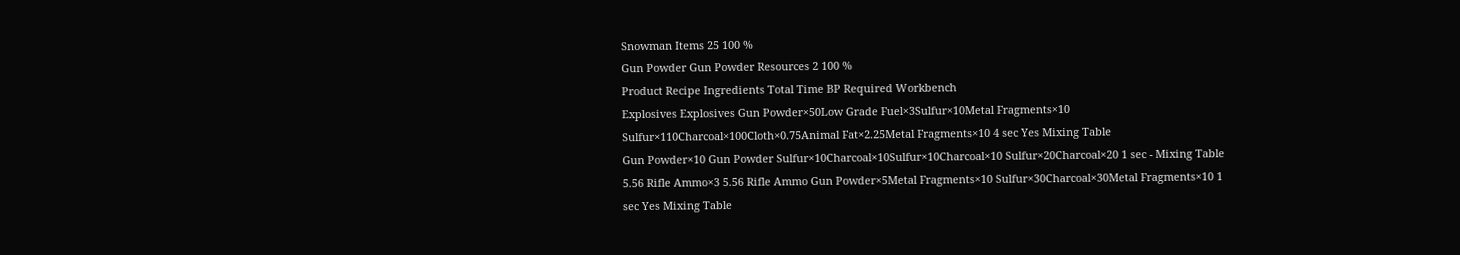Snowman Items 25 100 %
Gun Powder Gun Powder Resources 2 100 %
Product Recipe Ingredients Total Time BP Required Workbench
Explosives Explosives Gun Powder×50Low Grade Fuel×3Sulfur×10Metal Fragments×10 Sulfur×110Charcoal×100Cloth×0.75Animal Fat×2.25Metal Fragments×10 4 sec Yes Mixing Table
Gun Powder×10 Gun Powder Sulfur×10Charcoal×10Sulfur×10Charcoal×10 Sulfur×20Charcoal×20 1 sec - Mixing Table
5.56 Rifle Ammo×3 5.56 Rifle Ammo Gun Powder×5Metal Fragments×10 Sulfur×30Charcoal×30Metal Fragments×10 1 sec Yes Mixing Table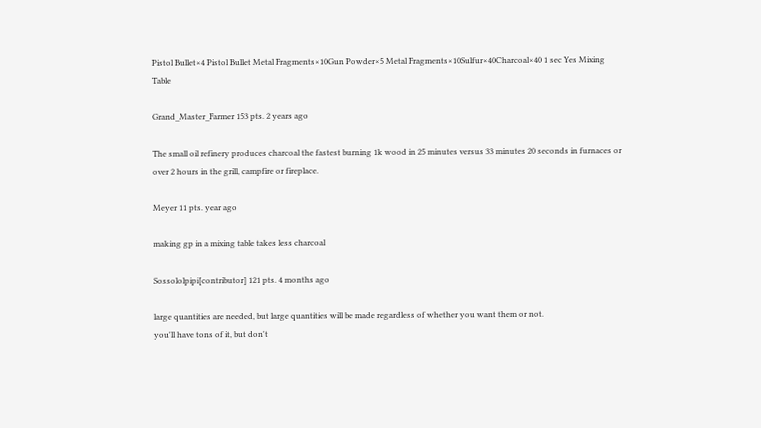Pistol Bullet×4 Pistol Bullet Metal Fragments×10Gun Powder×5 Metal Fragments×10Sulfur×40Charcoal×40 1 sec Yes Mixing Table

Grand_Master_Farmer 153 pts. 2 years ago

The small oil refinery produces charcoal the fastest burning 1k wood in 25 minutes versus 33 minutes 20 seconds in furnaces or over 2 hours in the grill, campfire or fireplace.

Meyer 11 pts. year ago

making gp in a mixing table takes less charcoal

Sossololpipi[contributor] 121 pts. 4 months ago

large quantities are needed, but large quantities will be made regardless of whether you want them or not.
you'll have tons of it, but don't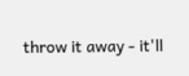throw it away - it'll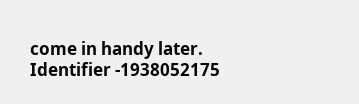come in handy later.
Identifier -1938052175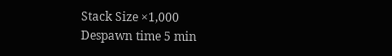Stack Size ×1,000
Despawn time 5 min